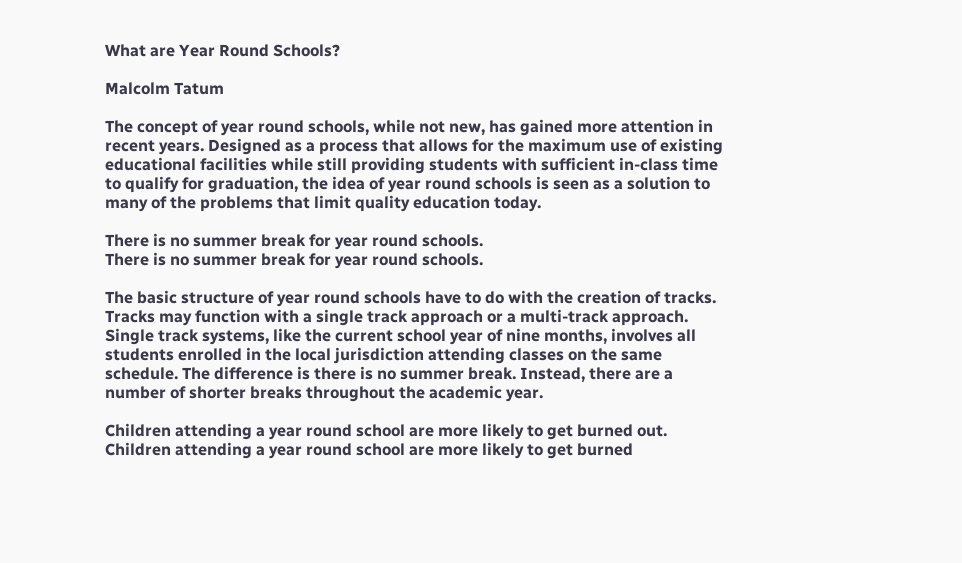What are Year Round Schools?

Malcolm Tatum

The concept of year round schools, while not new, has gained more attention in recent years. Designed as a process that allows for the maximum use of existing educational facilities while still providing students with sufficient in-class time to qualify for graduation, the idea of year round schools is seen as a solution to many of the problems that limit quality education today.

There is no summer break for year round schools.
There is no summer break for year round schools.

The basic structure of year round schools have to do with the creation of tracks. Tracks may function with a single track approach or a multi-track approach. Single track systems, like the current school year of nine months, involves all students enrolled in the local jurisdiction attending classes on the same schedule. The difference is there is no summer break. Instead, there are a number of shorter breaks throughout the academic year.

Children attending a year round school are more likely to get burned out.
Children attending a year round school are more likely to get burned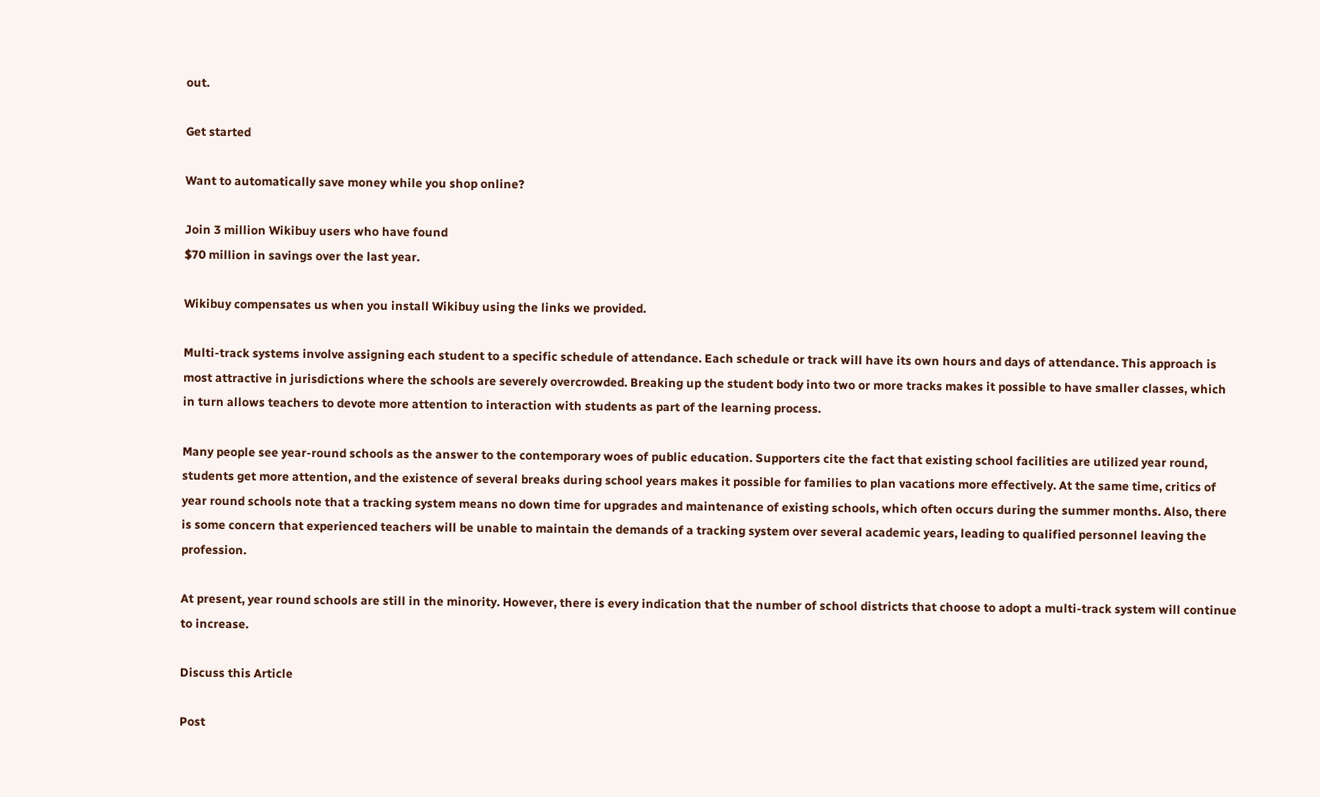out.

Get started

Want to automatically save money while you shop online?

Join 3 million Wikibuy users who have found
$70 million in savings over the last year.

Wikibuy compensates us when you install Wikibuy using the links we provided.

Multi-track systems involve assigning each student to a specific schedule of attendance. Each schedule or track will have its own hours and days of attendance. This approach is most attractive in jurisdictions where the schools are severely overcrowded. Breaking up the student body into two or more tracks makes it possible to have smaller classes, which in turn allows teachers to devote more attention to interaction with students as part of the learning process.

Many people see year-round schools as the answer to the contemporary woes of public education. Supporters cite the fact that existing school facilities are utilized year round, students get more attention, and the existence of several breaks during school years makes it possible for families to plan vacations more effectively. At the same time, critics of year round schools note that a tracking system means no down time for upgrades and maintenance of existing schools, which often occurs during the summer months. Also, there is some concern that experienced teachers will be unable to maintain the demands of a tracking system over several academic years, leading to qualified personnel leaving the profession.

At present, year round schools are still in the minority. However, there is every indication that the number of school districts that choose to adopt a multi-track system will continue to increase.

Discuss this Article

Post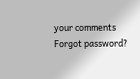your comments
Forgot password?